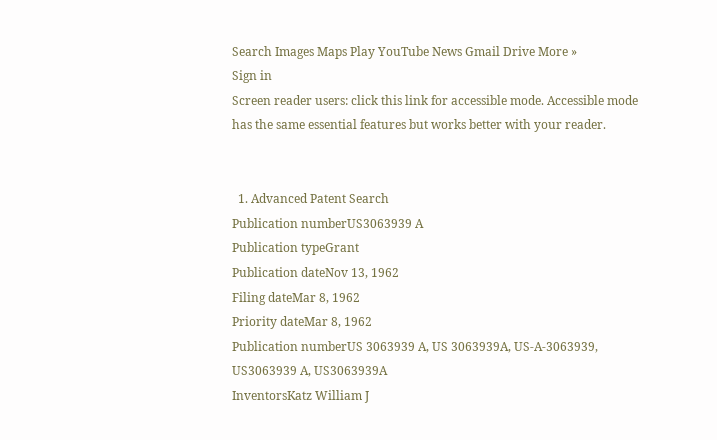Search Images Maps Play YouTube News Gmail Drive More »
Sign in
Screen reader users: click this link for accessible mode. Accessible mode has the same essential features but works better with your reader.


  1. Advanced Patent Search
Publication numberUS3063939 A
Publication typeGrant
Publication dateNov 13, 1962
Filing dateMar 8, 1962
Priority dateMar 8, 1962
Publication numberUS 3063939 A, US 3063939A, US-A-3063939, US3063939 A, US3063939A
InventorsKatz William J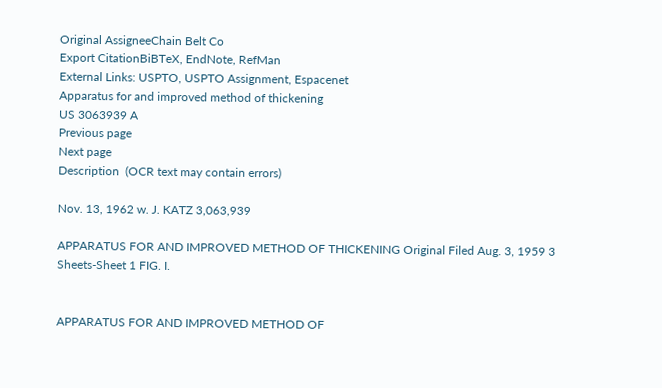Original AssigneeChain Belt Co
Export CitationBiBTeX, EndNote, RefMan
External Links: USPTO, USPTO Assignment, Espacenet
Apparatus for and improved method of thickening
US 3063939 A
Previous page
Next page
Description  (OCR text may contain errors)

Nov. 13, 1962 w. J. KATZ 3,063,939

APPARATUS FOR AND IMPROVED METHOD OF THICKENING Original Filed Aug. 3, 1959 3 Sheets-Sheet 1 FIG. I.


APPARATUS FOR AND IMPROVED METHOD OF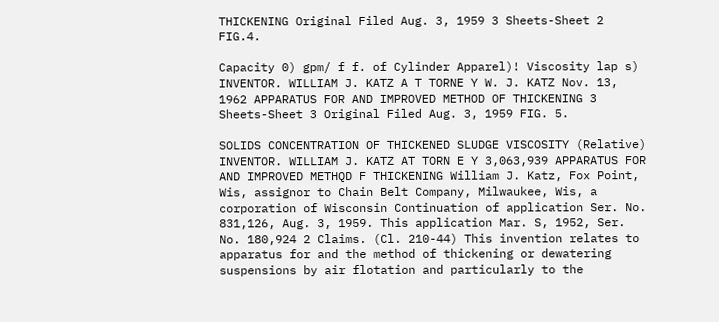THICKENING Original Filed Aug. 3, 1959 3 Sheets-Sheet 2 FIG.4.

Capacity 0) gpm/ f f. of Cylinder Apparel)! Viscosity lap s) INVENTOR. WILLIAM J. KATZ A T TORNE Y W. J. KATZ Nov. 13, 1962 APPARATUS FOR AND IMPROVED METHOD OF THICKENING 3 Sheets-Sheet 3 Original Filed Aug. 3, 1959 FIG. 5.

SOLIDS CONCENTRATION OF THICKENED SLUDGE VISCOSITY (Relative) INVENTOR. WILLIAM J. KATZ AT TORN E Y 3,063,939 APPARATUS FOR AND IMPROVED METHQD F THICKENING William J. Katz, Fox Point, Wis, assignor to Chain Belt Company, Milwaukee, Wis, a corporation of Wisconsin Continuation of application Ser. No. 831,126, Aug. 3, 1959. This application Mar. S, 1952, Ser. No. 180,924 2 Claims. (Cl. 210-44) This invention relates to apparatus for and the method of thickening or dewatering suspensions by air flotation and particularly to the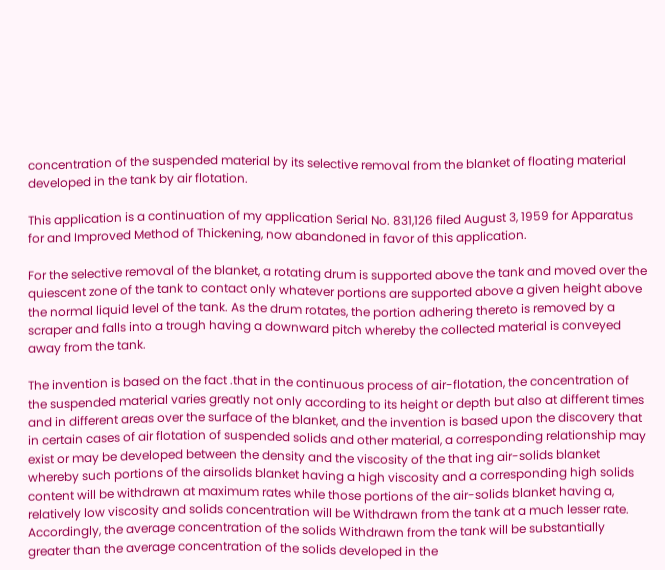concentration of the suspended material by its selective removal from the blanket of floating material developed in the tank by air flotation.

This application is a continuation of my application Serial No. 831,126 filed August 3, 1959 for Apparatus for and Improved Method of Thickening, now abandoned in favor of this application.

For the selective removal of the blanket, a rotating drum is supported above the tank and moved over the quiescent zone of the tank to contact only whatever portions are supported above a given height above the normal liquid level of the tank. As the drum rotates, the portion adhering thereto is removed by a scraper and falls into a trough having a downward pitch whereby the collected material is conveyed away from the tank.

The invention is based on the fact .that in the continuous process of air-flotation, the concentration of the suspended material varies greatly not only according to its height or depth but also at different times and in different areas over the surface of the blanket, and the invention is based upon the discovery that in certain cases of air flotation of suspended solids and other material, a corresponding relationship may exist or may be developed between the density and the viscosity of the that ing air-solids blanket whereby such portions of the airsolids blanket having a high viscosity and a corresponding high solids content will be withdrawn at maximum rates while those portions of the air-solids blanket having a, relatively low viscosity and solids concentration will be Withdrawn from the tank at a much lesser rate. Accordingly, the average concentration of the solids Withdrawn from the tank will be substantially greater than the average concentration of the solids developed in the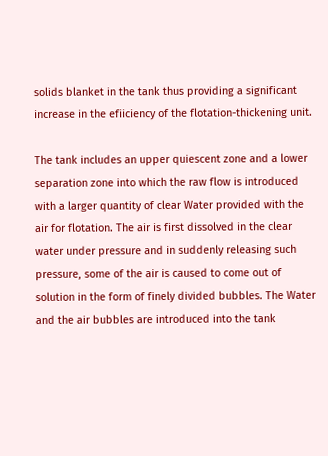solids blanket in the tank thus providing a significant increase in the efiiciency of the flotation-thickening unit.

The tank includes an upper quiescent zone and a lower separation zone into which the raw flow is introduced with a larger quantity of clear Water provided with the air for flotation. The air is first dissolved in the clear water under pressure and in suddenly releasing such pressure, some of the air is caused to come out of solution in the form of finely divided bubbles. The Water and the air bubbles are introduced into the tank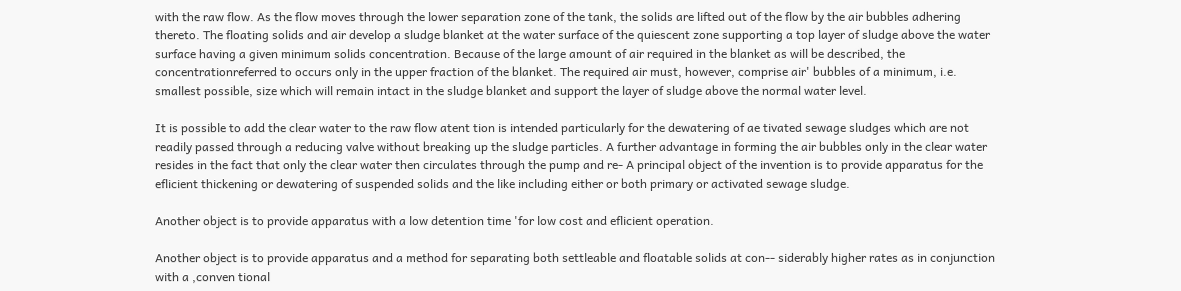with the raw flow. As the flow moves through the lower separation zone of the tank, the solids are lifted out of the flow by the air bubbles adhering thereto. The floating solids and air develop a sludge blanket at the water surface of the quiescent zone supporting a top layer of sludge above the water surface having a given minimum solids concentration. Because of the large amount of air required in the blanket as will be described, the concentrationreferred to occurs only in the upper fraction of the blanket. The required air must, however, comprise air' bubbles of a minimum, i.e. smallest possible, size which will remain intact in the sludge blanket and support the layer of sludge above the normal water level.

It is possible to add the clear water to the raw flow atent tion is intended particularly for the dewatering of ae tivated sewage sludges which are not readily passed through a reducing valve without breaking up the sludge particles. A further advantage in forming the air bubbles only in the clear water resides in the fact that only the clear water then circulates through the pump and re- A principal object of the invention is to provide apparatus for the eflicient thickening or dewatering of suspended solids and the like including either or both primary or activated sewage sludge.

Another object is to provide apparatus with a low detention time 'for low cost and eflicient operation.

Another object is to provide apparatus and a method for separating both settleable and floatable solids at con-- siderably higher rates as in conjunction with a ,conven tional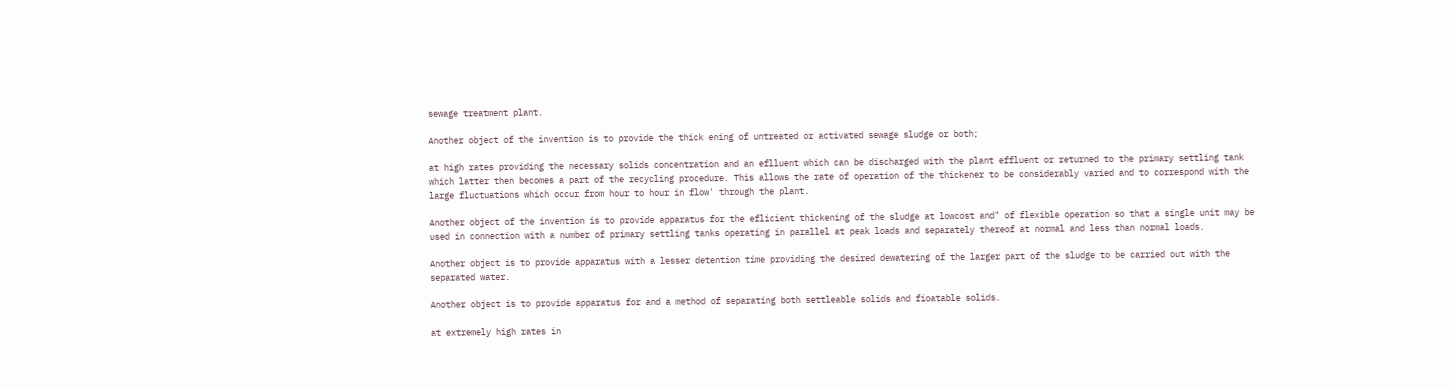sewage treatment plant.

Another object of the invention is to provide the thick ening of untreated or activated sewage sludge or both;

at high rates providing the necessary solids concentration and an eflluent which can be discharged with the plant effluent or returned to the primary settling tank which latter then becomes a part of the recycling procedure. This allows the rate of operation of the thickener to be considerably varied and to correspond with the large fluctuations which occur from hour to hour in flow' through the plant.

Another object of the invention is to provide apparatus for the eflicient thickening of the sludge at lowcost and" of flexible operation so that a single unit may be used in connection with a number of primary settling tanks operating in parallel at peak loads and separately thereof at normal and less than normal loads.

Another object is to provide apparatus with a lesser detention time providing the desired dewatering of the larger part of the sludge to be carried out with the separated water.

Another object is to provide apparatus for and a method of separating both settleable solids and fioatable solids.

at extremely high rates in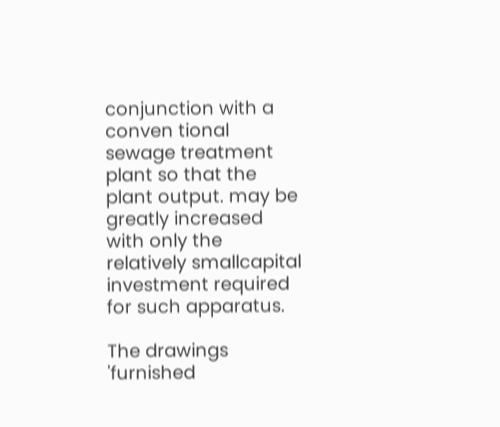conjunction with a conven tional sewage treatment plant so that the plant output. may be greatly increased with only the relatively smallcapital investment required for such apparatus.

The drawings 'furnished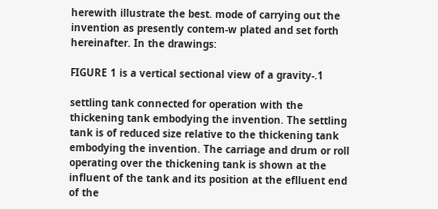herewith illustrate the best. mode of carrying out the invention as presently contem-w plated and set forth hereinafter. In the drawings:

FIGURE 1 is a vertical sectional view of a gravity-.1

settling tank connected for operation with the thickening tank embodying the invention. The settling tank is of reduced size relative to the thickening tank embodying the invention. The carriage and drum or roll operating over the thickening tank is shown at the influent of the tank and its position at the eflluent end of the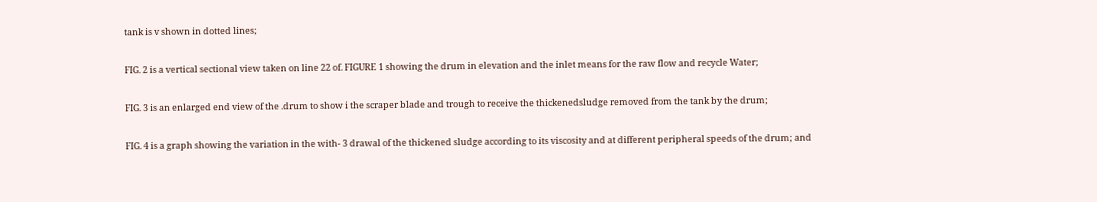tank is v shown in dotted lines;

FIG. 2 is a vertical sectional view taken on line 22 of. FIGURE 1 showing the drum in elevation and the inlet means for the raw flow and recycle Water;

FIG. 3 is an enlarged end view of the .drum to show i the scraper blade and trough to receive the thickenedsludge removed from the tank by the drum;

FIG. 4 is a graph showing the variation in the with- 3 drawal of the thickened sludge according to its viscosity and at different peripheral speeds of the drum; and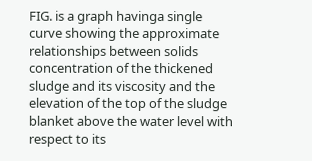FIG. is a graph havinga single curve showing the approximate relationships between solids concentration of the thickened sludge and its viscosity and the elevation of the top of the sludge blanket above the water level with respect to its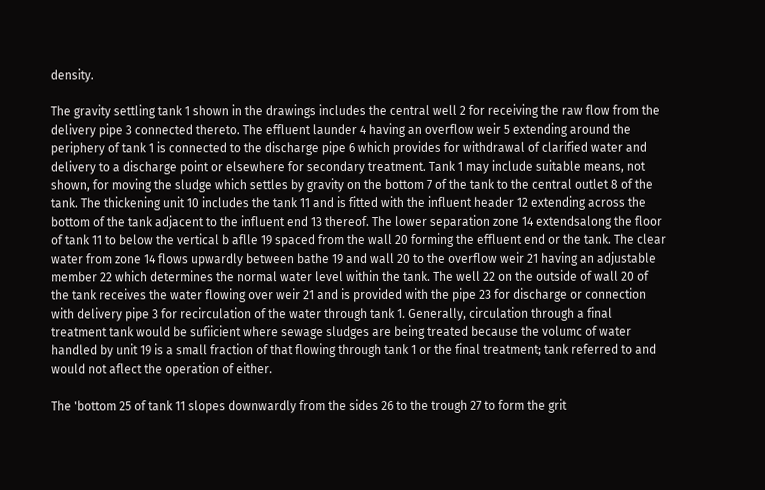density.

The gravity settling tank 1 shown in the drawings includes the central well 2 for receiving the raw flow from the delivery pipe 3 connected thereto. The effluent launder 4 having an overflow weir 5 extending around the periphery of tank 1 is connected to the discharge pipe 6 which provides for withdrawal of clarified water and delivery to a discharge point or elsewhere for secondary treatment. Tank 1 may include suitable means, not shown, for moving the sludge which settles by gravity on the bottom 7 of the tank to the central outlet 8 of the tank. The thickening unit 10 includes the tank 11 and is fitted with the influent header 12 extending across the bottom of the tank adjacent to the influent end 13 thereof. The lower separation zone 14 extendsalong the floor of tank 11 to below the vertical b aflle 19 spaced from the wall 20 forming the effluent end or the tank. The clear water from zone 14 flows upwardly between bathe 19 and wall 20 to the overflow weir 21 having an adjustable member 22 which determines the normal water level within the tank. The well 22 on the outside of wall 20 of the tank receives the water flowing over weir 21 and is provided with the pipe 23 for discharge or connection with delivery pipe 3 for recirculation of the water through tank 1. Generally, circulation through a final treatment tank would be sufiicient where sewage sludges are being treated because the volumc of water handled by unit 19 is a small fraction of that flowing through tank 1 or the final treatment; tank referred to and would not aflect the operation of either.

The 'bottom 25 of tank 11 slopes downwardly from the sides 26 to the trough 27 to form the grit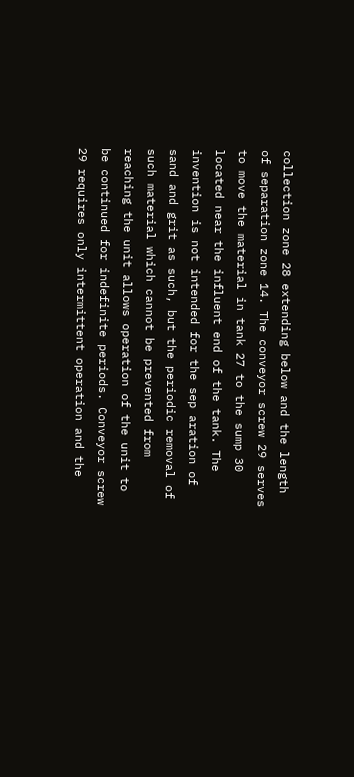collection zone 28 extending below and the length of separation zone 14. The conveyor screw 29 serves to move the material in tank 27 to the sump 30 located near the influent end of the tank. The invention is not intended for the sep aration of sand and grit as such, but the periodic removal of such material which cannot be prevented from reaching the unit allows operation of the unit to be continued for indefinite periods. Conveyor screw 29 requires only intermittent operation and the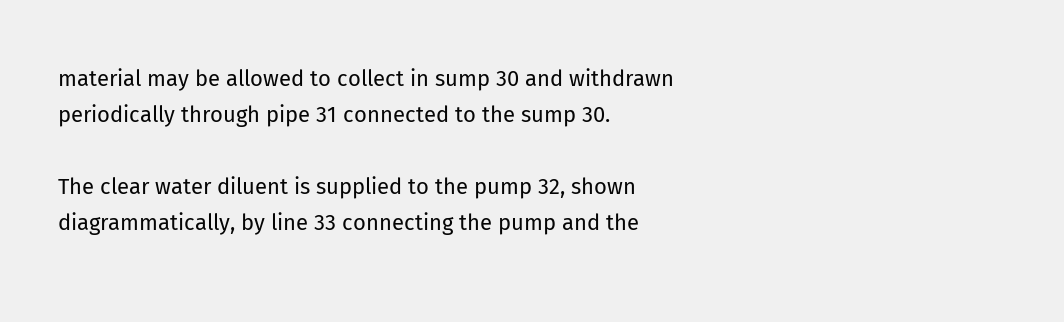material may be allowed to collect in sump 30 and withdrawn periodically through pipe 31 connected to the sump 30.

The clear water diluent is supplied to the pump 32, shown diagrammatically, by line 33 connecting the pump and the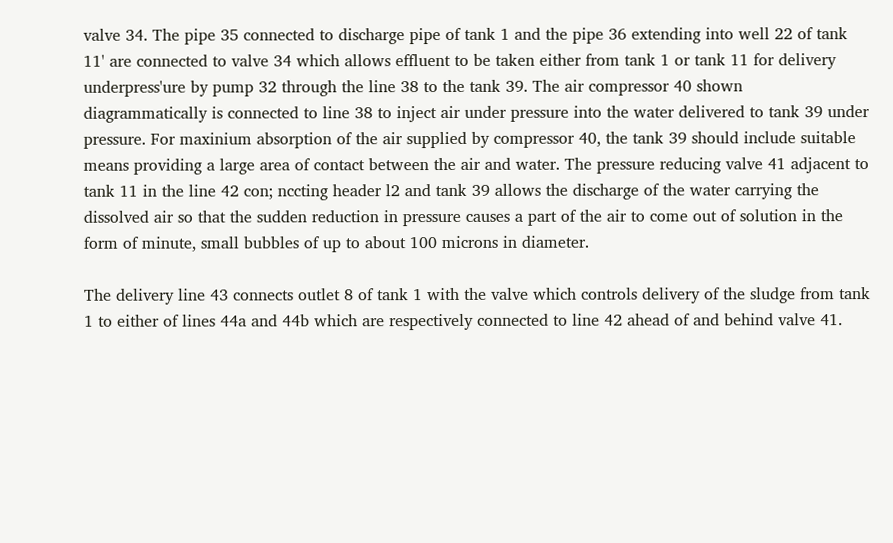valve 34. The pipe 35 connected to discharge pipe of tank 1 and the pipe 36 extending into well 22 of tank 11' are connected to valve 34 which allows effluent to be taken either from tank 1 or tank 11 for delivery underpress'ure by pump 32 through the line 38 to the tank 39. The air compressor 40 shown diagrammatically is connected to line 38 to inject air under pressure into the water delivered to tank 39 under pressure. For maxinium absorption of the air supplied by compressor 40, the tank 39 should include suitable means providing a large area of contact between the air and water. The pressure reducing valve 41 adjacent to tank 11 in the line 42 con; nccting header l2 and tank 39 allows the discharge of the water carrying the dissolved air so that the sudden reduction in pressure causes a part of the air to come out of solution in the form of minute, small bubbles of up to about 100 microns in diameter.

The delivery line 43 connects outlet 8 of tank 1 with the valve which controls delivery of the sludge from tank 1 to either of lines 44a and 44b which are respectively connected to line 42 ahead of and behind valve 41.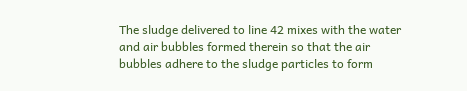The sludge delivered to line 42 mixes with the water and air bubbles formed therein so that the air bubbles adhere to the sludge particles to form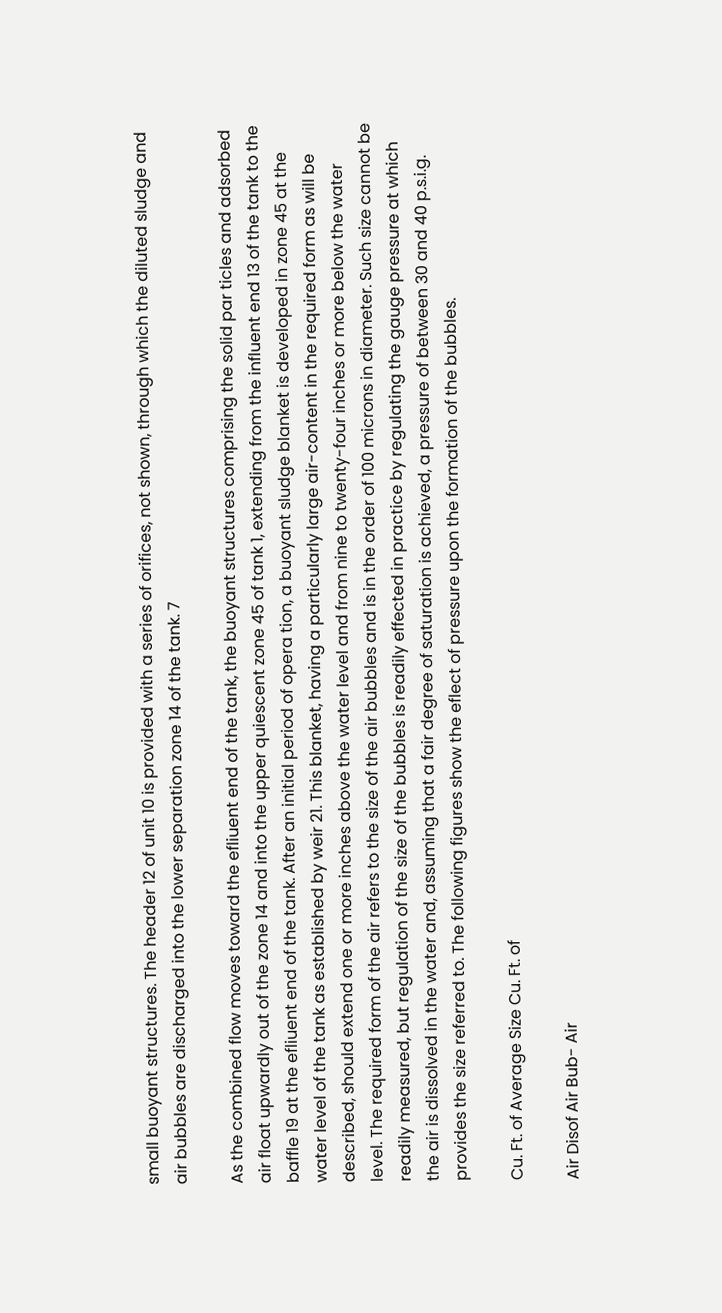small buoyant structures. The header 12 of unit 10 is provided with a series of orifices, not shown, through which the diluted sludge and air bubbles are discharged into the lower separation zone 14 of the tank. 7

As the combined flow moves toward the efliuent end of the tank, the buoyant structures comprising the solid par ticles and adsorbed air float upwardly out of the zone 14 and into the upper quiescent zone 45 of tank 1, extending from the influent end 13 of the tank to the baffle 19 at the efliuent end of the tank. After an initial period of opera tion, a buoyant sludge blanket is developed in zone 45 at the water level of the tank as established by weir 21. This blanket, having a particularly large air-content in the required form as will be described, should extend one or more inches above the water level and from nine to twenty-four inches or more below the water level. The required form of the air refers to the size of the air bubbles and is in the order of 100 microns in diameter. Such size cannot be readily measured, but regulation of the size of the bubbles is readily effected in practice by regulating the gauge pressure at which the air is dissolved in the water and, assuming that a fair degree of saturation is achieved, a pressure of between 30 and 40 p.s.i.g. provides the size referred to. The following figures show the eflect of pressure upon the formation of the bubbles.

Cu. Ft. of Average Size Cu. Ft. of

Air Disof Air Bub- Air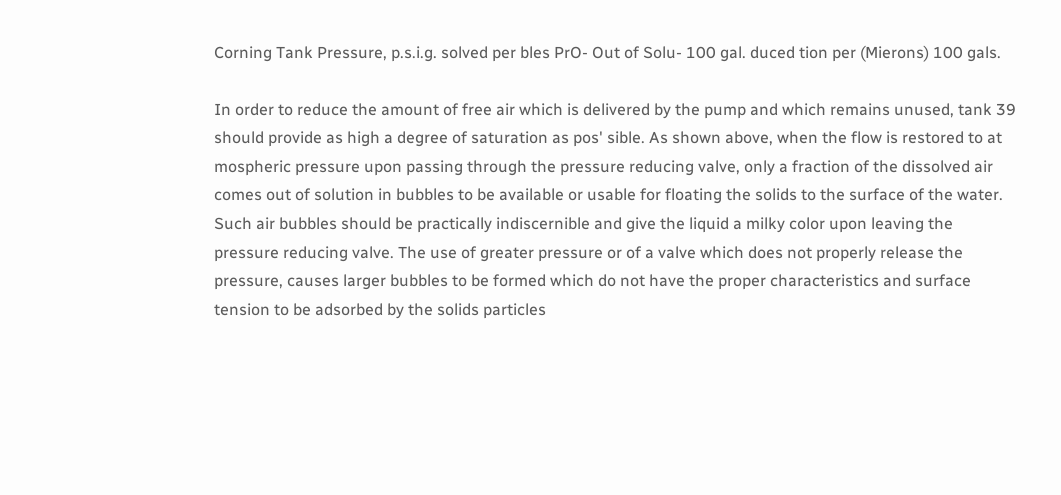Corning Tank Pressure, p.s.i.g. solved per bles PrO- Out of Solu- 100 gal. duced tion per (Mierons) 100 gals.

In order to reduce the amount of free air which is delivered by the pump and which remains unused, tank 39 should provide as high a degree of saturation as pos' sible. As shown above, when the flow is restored to at mospheric pressure upon passing through the pressure reducing valve, only a fraction of the dissolved air comes out of solution in bubbles to be available or usable for floating the solids to the surface of the water. Such air bubbles should be practically indiscernible and give the liquid a milky color upon leaving the pressure reducing valve. The use of greater pressure or of a valve which does not properly release the pressure, causes larger bubbles to be formed which do not have the proper characteristics and surface tension to be adsorbed by the solids particles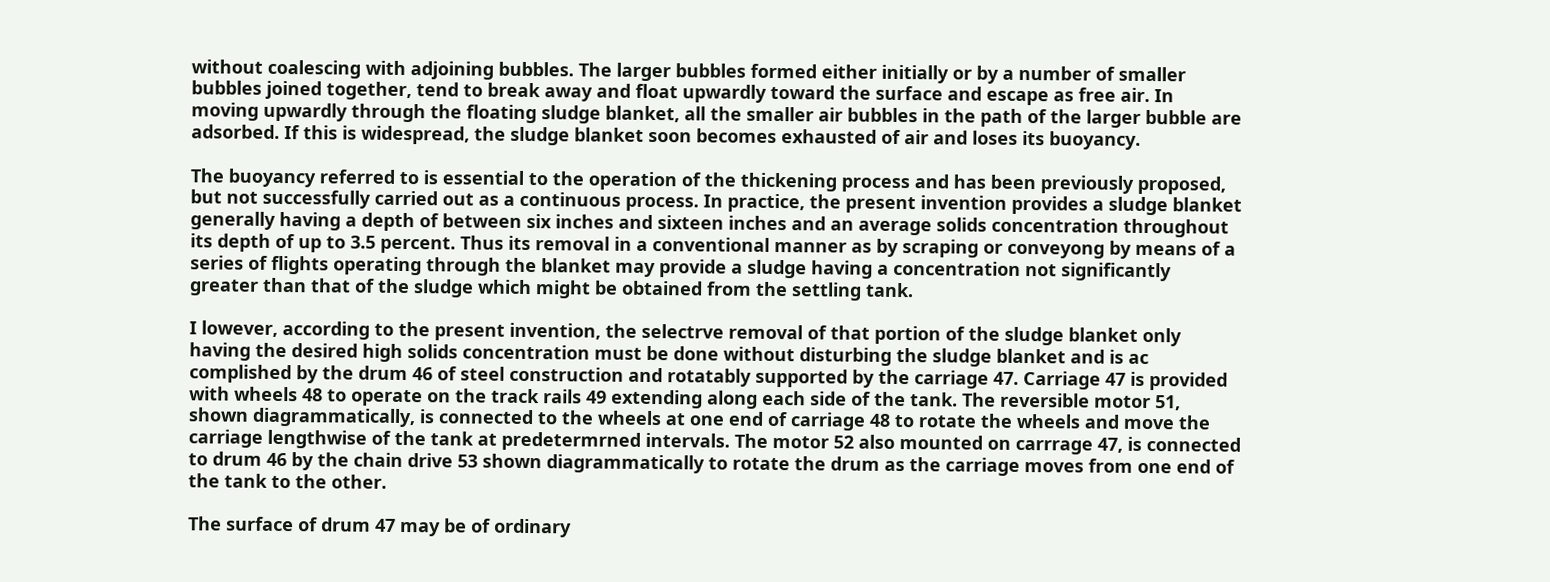without coalescing with adjoining bubbles. The larger bubbles formed either initially or by a number of smaller bubbles joined together, tend to break away and float upwardly toward the surface and escape as free air. In moving upwardly through the floating sludge blanket, all the smaller air bubbles in the path of the larger bubble are adsorbed. If this is widespread, the sludge blanket soon becomes exhausted of air and loses its buoyancy.

The buoyancy referred to is essential to the operation of the thickening process and has been previously proposed, but not successfully carried out as a continuous process. In practice, the present invention provides a sludge blanket generally having a depth of between six inches and sixteen inches and an average solids concentration throughout its depth of up to 3.5 percent. Thus its removal in a conventional manner as by scraping or conveyong by means of a series of flights operating through the blanket may provide a sludge having a concentration not significantly greater than that of the sludge which might be obtained from the settling tank.

I lowever, according to the present invention, the selectrve removal of that portion of the sludge blanket only having the desired high solids concentration must be done without disturbing the sludge blanket and is ac complished by the drum 46 of steel construction and rotatably supported by the carriage 47. Carriage 47 is provided with wheels 48 to operate on the track rails 49 extending along each side of the tank. The reversible motor 51, shown diagrammatically, is connected to the wheels at one end of carriage 48 to rotate the wheels and move the carriage lengthwise of the tank at predetermrned intervals. The motor 52 also mounted on carrrage 47, is connected to drum 46 by the chain drive 53 shown diagrammatically to rotate the drum as the carriage moves from one end of the tank to the other.

The surface of drum 47 may be of ordinary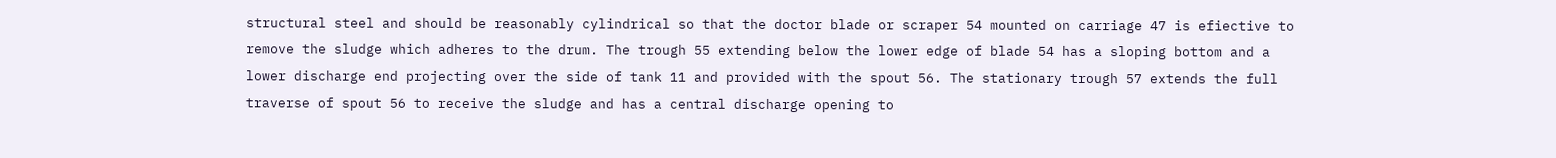structural steel and should be reasonably cylindrical so that the doctor blade or scraper 54 mounted on carriage 47 is efiective to remove the sludge which adheres to the drum. The trough 55 extending below the lower edge of blade 54 has a sloping bottom and a lower discharge end projecting over the side of tank 11 and provided with the spout 56. The stationary trough 57 extends the full traverse of spout 56 to receive the sludge and has a central discharge opening to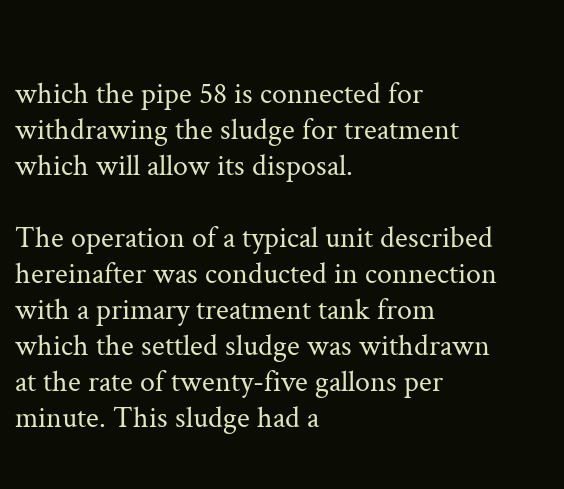which the pipe 58 is connected for withdrawing the sludge for treatment which will allow its disposal.

The operation of a typical unit described hereinafter was conducted in connection with a primary treatment tank from which the settled sludge was withdrawn at the rate of twenty-five gallons per minute. This sludge had a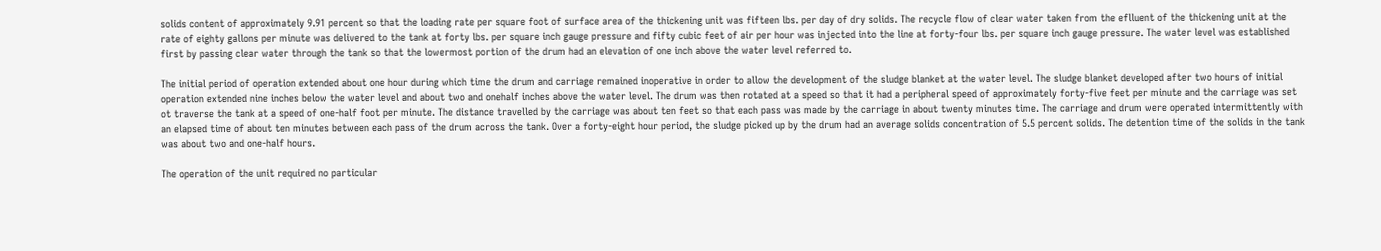solids content of approximately 9.91 percent so that the loading rate per square foot of surface area of the thickening unit was fifteen lbs. per day of dry solids. The recycle flow of clear water taken from the eflluent of the thickening unit at the rate of eighty gallons per minute was delivered to the tank at forty lbs. per square inch gauge pressure and fifty cubic feet of air per hour was injected into the line at forty-four lbs. per square inch gauge pressure. The water level was established first by passing clear water through the tank so that the lowermost portion of the drum had an elevation of one inch above the water level referred to.

The initial period of operation extended about one hour during which time the drum and carriage remained inoperative in order to allow the development of the sludge blanket at the water level. The sludge blanket developed after two hours of initial operation extended nine inches below the water level and about two and onehalf inches above the water level. The drum was then rotated at a speed so that it had a peripheral speed of approximately forty-five feet per minute and the carriage was set ot traverse the tank at a speed of one-half foot per minute. The distance travelled by the carriage was about ten feet so that each pass was made by the carriage in about twenty minutes time. The carriage and drum were operated intermittently with an elapsed time of about ten minutes between each pass of the drum across the tank. Over a forty-eight hour period, the sludge picked up by the drum had an average solids concentration of 5.5 percent solids. The detention time of the solids in the tank was about two and one-half hours.

The operation of the unit required no particular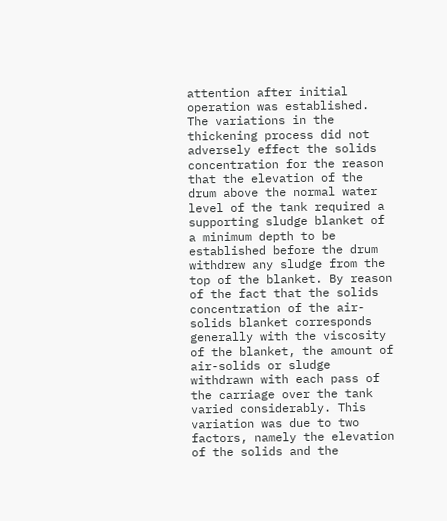attention after initial operation was established. The variations in the thickening process did not adversely effect the solids concentration for the reason that the elevation of the drum above the normal water level of the tank required a supporting sludge blanket of a minimum depth to be established before the drum withdrew any sludge from the top of the blanket. By reason of the fact that the solids concentration of the air-solids blanket corresponds generally with the viscosity of the blanket, the amount of air-solids or sludge withdrawn with each pass of the carriage over the tank varied considerably. This variation was due to two factors, namely the elevation of the solids and the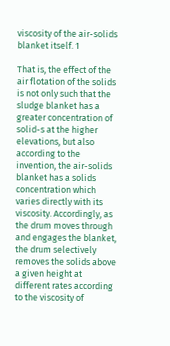viscosity of the air-solids blanket itself. 1

That is, the effect of the air flotation of the solids is not only such that the sludge blanket has a greater concentration of solid-s at the higher elevations, but also according to the invention, the air-solids blanket has a solids concentration which varies directly with its viscosity. Accordingly, as the drum moves through and engages the blanket, the drum selectively removes the solids above a given height at different rates according to the viscosity of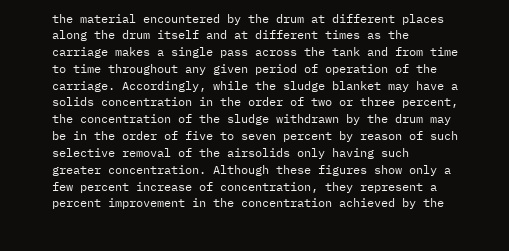the material encountered by the drum at different places along the drum itself and at different times as the carriage makes a single pass across the tank and from time to time throughout any given period of operation of the carriage. Accordingly, while the sludge blanket may have a solids concentration in the order of two or three percent, the concentration of the sludge withdrawn by the drum may be in the order of five to seven percent by reason of such selective removal of the airsolids only having such greater concentration. Although these figures show only a few percent increase of concentration, they represent a percent improvement in the concentration achieved by the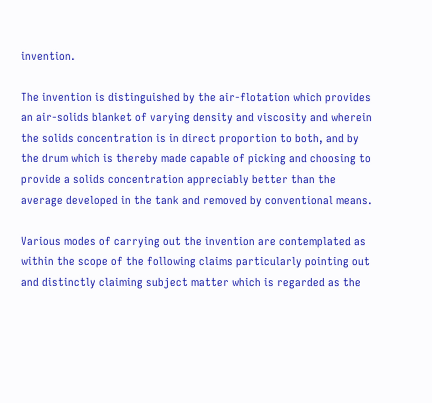invention.

The invention is distinguished by the air-flotation which provides an air-solids blanket of varying density and viscosity and wherein the solids concentration is in direct proportion to both, and by the drum which is thereby made capable of picking and choosing to provide a solids concentration appreciably better than the average developed in the tank and removed by conventional means.

Various modes of carrying out the invention are contemplated as within the scope of the following claims particularly pointing out and distinctly claiming subject matter which is regarded as the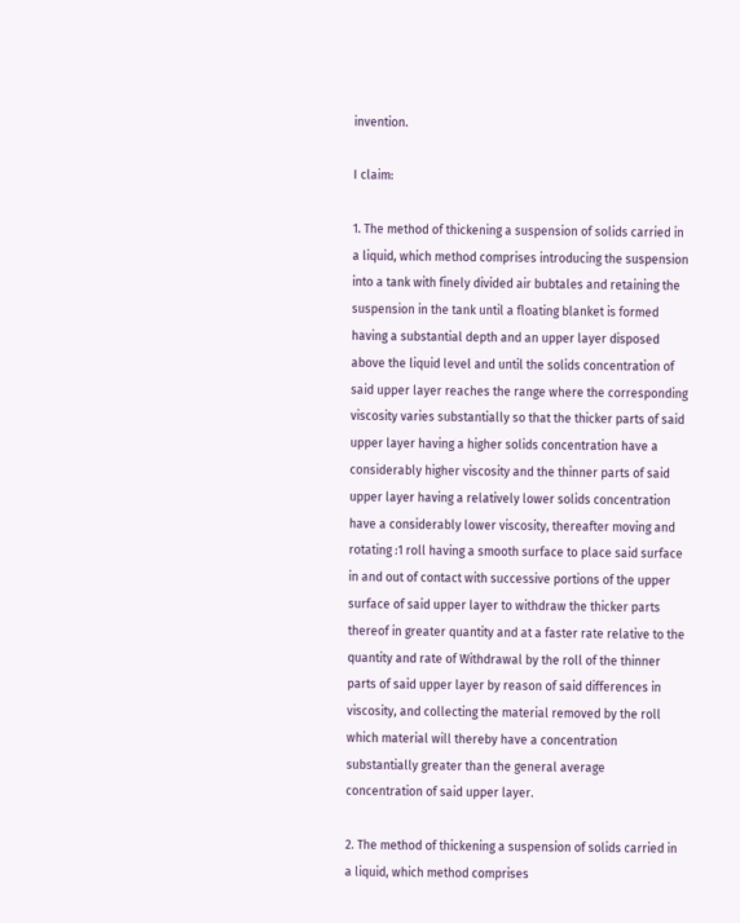invention.

I claim:

1. The method of thickening a suspension of solids carried in a liquid, which method comprises introducing the suspension into a tank with finely divided air bubtales and retaining the suspension in the tank until a floating blanket is formed having a substantial depth and an upper layer disposed above the liquid level and until the solids concentration of said upper layer reaches the range where the corresponding viscosity varies substantially so that the thicker parts of said upper layer having a higher solids concentration have a considerably higher viscosity and the thinner parts of said upper layer having a relatively lower solids concentration have a considerably lower viscosity, thereafter moving and rotating :1 roll having a smooth surface to place said surface in and out of contact with successive portions of the upper surface of said upper layer to withdraw the thicker parts thereof in greater quantity and at a faster rate relative to the quantity and rate of Withdrawal by the roll of the thinner parts of said upper layer by reason of said differences in viscosity, and collecting the material removed by the roll which material will thereby have a concentration substantially greater than the general average concentration of said upper layer.

2. The method of thickening a suspension of solids carried in a liquid, which method comprises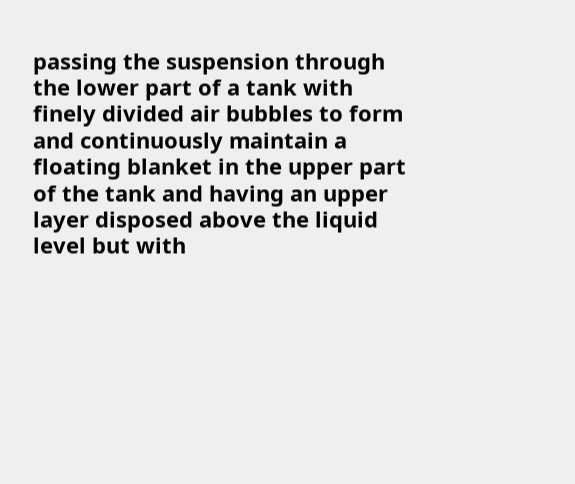passing the suspension through the lower part of a tank with finely divided air bubbles to form and continuously maintain a floating blanket in the upper part of the tank and having an upper layer disposed above the liquid level but with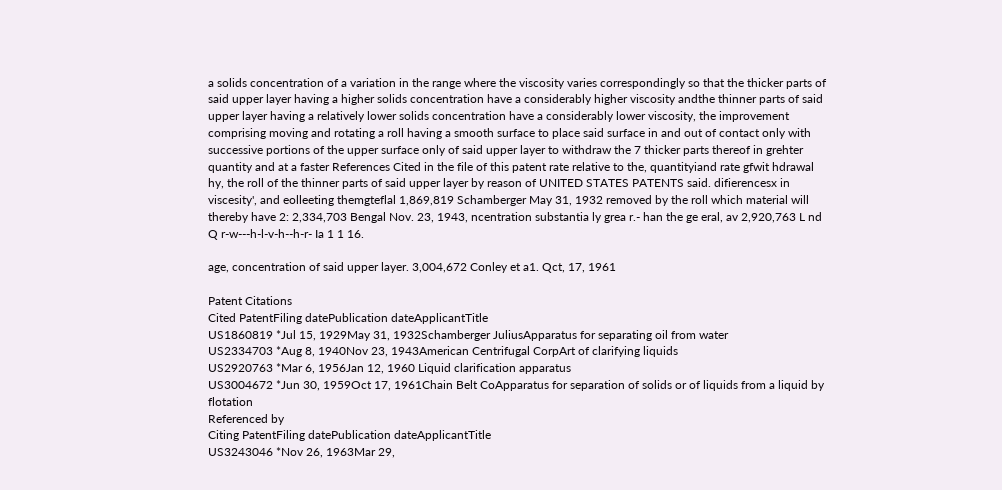a solids concentration of a variation in the range where the viscosity varies correspondingly so that the thicker parts of said upper layer having a higher solids concentration have a considerably higher viscosity andthe thinner parts of said upper layer having a relatively lower solids concentration have a considerably lower viscosity, the improvement comprising moving and rotating a roll having a smooth surface to place said surface in and out of contact only with successive portions of the upper surface only of said upper layer to withdraw the 7 thicker parts thereof in grehter quantity and at a faster References Cited in the file of this patent rate relative to the, quantityiand rate gfwit hdrawal hy, the roll of the thinner parts of said upper layer by reason of UNITED STATES PATENTS said. difierencesx in viscesity', and eolleeting themgteflal 1,869,819 Schamberger May 31, 1932 removed by the roll which material will thereby have 2: 2,334,703 Bengal Nov. 23, 1943, ncentration substantia ly grea r.- han the ge eral, av 2,920,763 L nd Q r-w---h-l-v-h--h-r- Ia 1 1 16.

age, concentration of said upper layer. 3,004,672 Conley et a1. Qct, 17, 1961

Patent Citations
Cited PatentFiling datePublication dateApplicantTitle
US1860819 *Jul 15, 1929May 31, 1932Schamberger JuliusApparatus for separating oil from water
US2334703 *Aug 8, 1940Nov 23, 1943American Centrifugal CorpArt of clarifying liquids
US2920763 *Mar 6, 1956Jan 12, 1960 Liquid clarification apparatus
US3004672 *Jun 30, 1959Oct 17, 1961Chain Belt CoApparatus for separation of solids or of liquids from a liquid by flotation
Referenced by
Citing PatentFiling datePublication dateApplicantTitle
US3243046 *Nov 26, 1963Mar 29,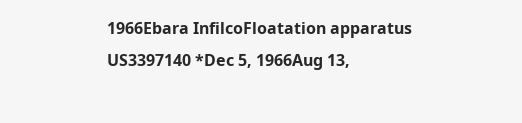1966Ebara InfilcoFloatation apparatus
US3397140 *Dec 5, 1966Aug 13,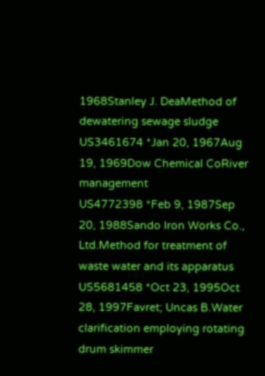1968Stanley J. DeaMethod of dewatering sewage sludge
US3461674 *Jan 20, 1967Aug 19, 1969Dow Chemical CoRiver management
US4772398 *Feb 9, 1987Sep 20, 1988Sando Iron Works Co., Ltd.Method for treatment of waste water and its apparatus
US5681458 *Oct 23, 1995Oct 28, 1997Favret; Uncas B.Water clarification employing rotating drum skimmer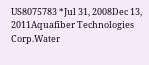US8075783 *Jul 31, 2008Dec 13, 2011Aquafiber Technologies Corp.Water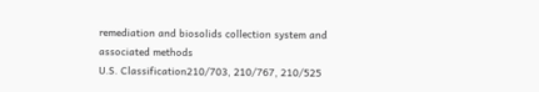remediation and biosolids collection system and associated methods
U.S. Classification210/703, 210/767, 210/525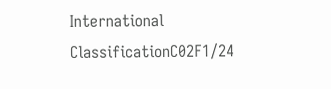International ClassificationC02F1/24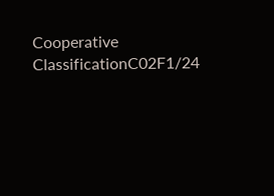Cooperative ClassificationC02F1/24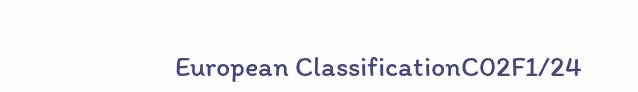European ClassificationC02F1/24